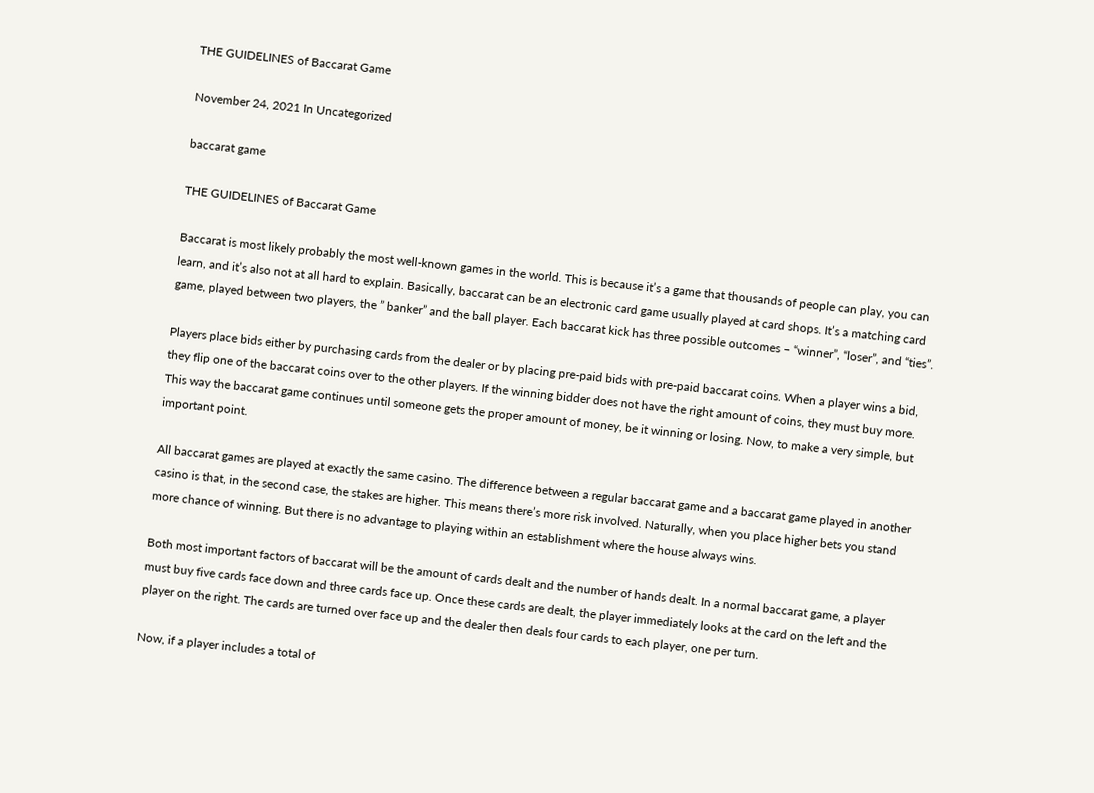THE GUIDELINES of Baccarat Game

November 24, 2021 In Uncategorized

baccarat game

THE GUIDELINES of Baccarat Game

Baccarat is most likely probably the most well-known games in the world. This is because it’s a game that thousands of people can play, you can learn, and it’s also not at all hard to explain. Basically, baccarat can be an electronic card game usually played at card shops. It’s a matching card game, played between two players, the ” banker” and the ball player. Each baccarat kick has three possible outcomes – “winner”, “loser”, and “ties”.

Players place bids either by purchasing cards from the dealer or by placing pre-paid bids with pre-paid baccarat coins. When a player wins a bid, they flip one of the baccarat coins over to the other players. If the winning bidder does not have the right amount of coins, they must buy more. This way the baccarat game continues until someone gets the proper amount of money, be it winning or losing. Now, to make a very simple, but important point.

All baccarat games are played at exactly the same casino. The difference between a regular baccarat game and a baccarat game played in another casino is that, in the second case, the stakes are higher. This means there’s more risk involved. Naturally, when you place higher bets you stand more chance of winning. But there is no advantage to playing within an establishment where the house always wins.

Both most important factors of baccarat will be the amount of cards dealt and the number of hands dealt. In a normal baccarat game, a player must buy five cards face down and three cards face up. Once these cards are dealt, the player immediately looks at the card on the left and the player on the right. The cards are turned over face up and the dealer then deals four cards to each player, one per turn.

Now, if a player includes a total of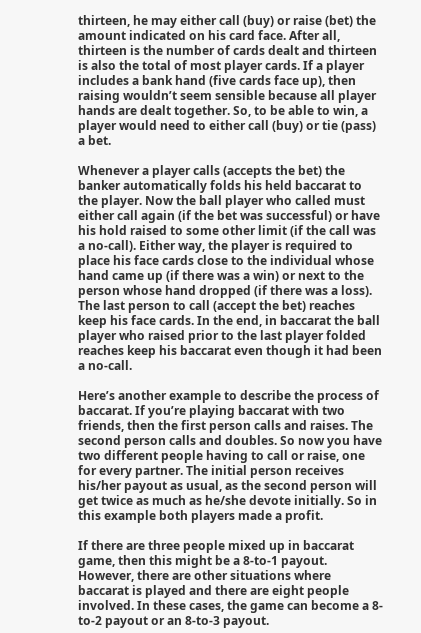thirteen, he may either call (buy) or raise (bet) the amount indicated on his card face. After all, thirteen is the number of cards dealt and thirteen is also the total of most player cards. If a player includes a bank hand (five cards face up), then raising wouldn’t seem sensible because all player hands are dealt together. So, to be able to win, a player would need to either call (buy) or tie (pass) a bet.

Whenever a player calls (accepts the bet) the banker automatically folds his held baccarat to the player. Now the ball player who called must either call again (if the bet was successful) or have his hold raised to some other limit (if the call was a no-call). Either way, the player is required to place his face cards close to the individual whose hand came up (if there was a win) or next to the person whose hand dropped (if there was a loss). The last person to call (accept the bet) reaches keep his face cards. In the end, in baccarat the ball player who raised prior to the last player folded reaches keep his baccarat even though it had been a no-call.

Here’s another example to describe the process of baccarat. If you’re playing baccarat with two friends, then the first person calls and raises. The second person calls and doubles. So now you have two different people having to call or raise, one for every partner. The initial person receives his/her payout as usual, as the second person will get twice as much as he/she devote initially. So in this example both players made a profit.

If there are three people mixed up in baccarat game, then this might be a 8-to-1 payout. However, there are other situations where baccarat is played and there are eight people involved. In these cases, the game can become a 8-to-2 payout or an 8-to-3 payout.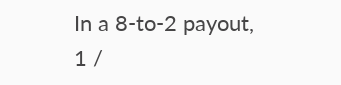In a 8-to-2 payout, 1 /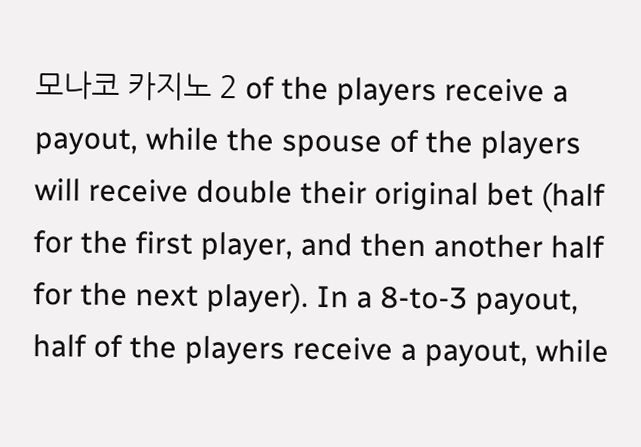모나코 카지노 2 of the players receive a payout, while the spouse of the players will receive double their original bet (half for the first player, and then another half for the next player). In a 8-to-3 payout, half of the players receive a payout, while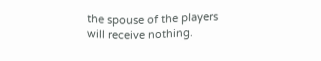the spouse of the players will receive nothing.